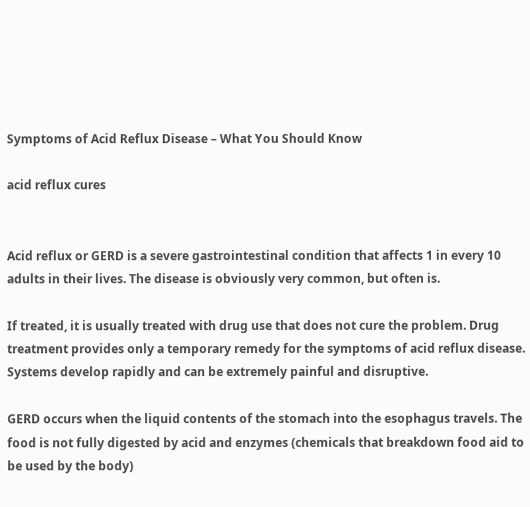Symptoms of Acid Reflux Disease – What You Should Know

acid reflux cures


Acid reflux or GERD is a severe gastrointestinal condition that affects 1 in every 10 adults in their lives. The disease is obviously very common, but often is.

If treated, it is usually treated with drug use that does not cure the problem. Drug treatment provides only a temporary remedy for the symptoms of acid reflux disease. Systems develop rapidly and can be extremely painful and disruptive.

GERD occurs when the liquid contents of the stomach into the esophagus travels. The food is not fully digested by acid and enzymes (chemicals that breakdown food aid to be used by the body)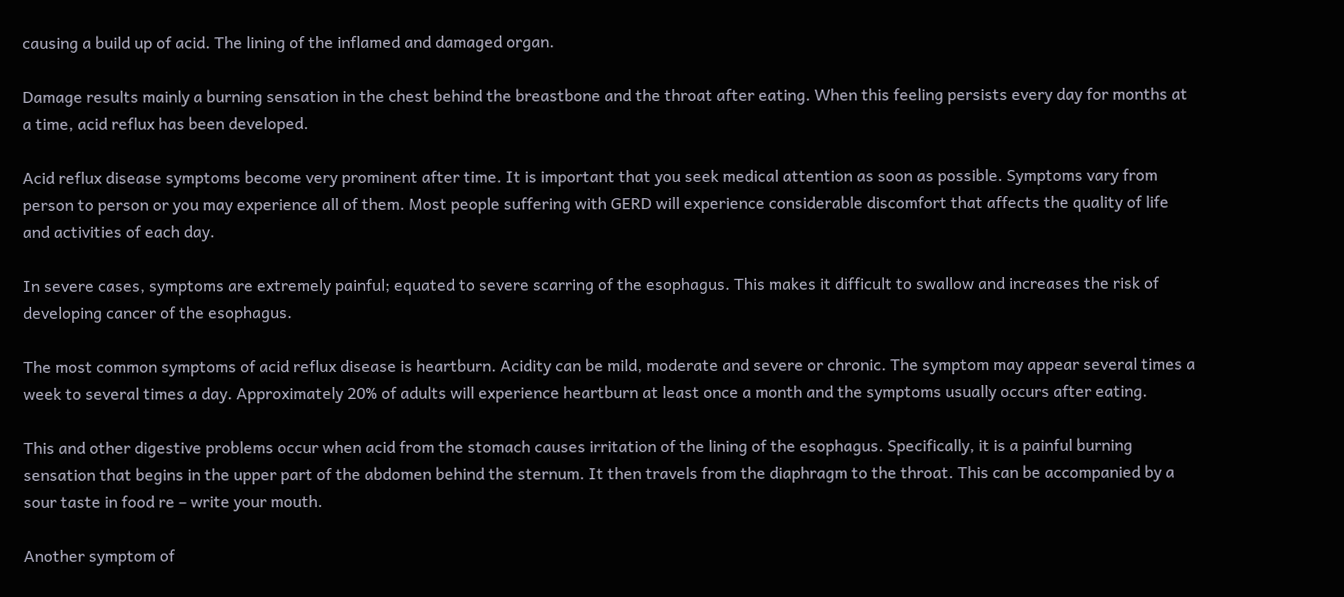causing a build up of acid. The lining of the inflamed and damaged organ.

Damage results mainly a burning sensation in the chest behind the breastbone and the throat after eating. When this feeling persists every day for months at a time, acid reflux has been developed.

Acid reflux disease symptoms become very prominent after time. It is important that you seek medical attention as soon as possible. Symptoms vary from person to person or you may experience all of them. Most people suffering with GERD will experience considerable discomfort that affects the quality of life and activities of each day.

In severe cases, symptoms are extremely painful; equated to severe scarring of the esophagus. This makes it difficult to swallow and increases the risk of developing cancer of the esophagus.

The most common symptoms of acid reflux disease is heartburn. Acidity can be mild, moderate and severe or chronic. The symptom may appear several times a week to several times a day. Approximately 20% of adults will experience heartburn at least once a month and the symptoms usually occurs after eating.

This and other digestive problems occur when acid from the stomach causes irritation of the lining of the esophagus. Specifically, it is a painful burning sensation that begins in the upper part of the abdomen behind the sternum. It then travels from the diaphragm to the throat. This can be accompanied by a sour taste in food re – write your mouth.

Another symptom of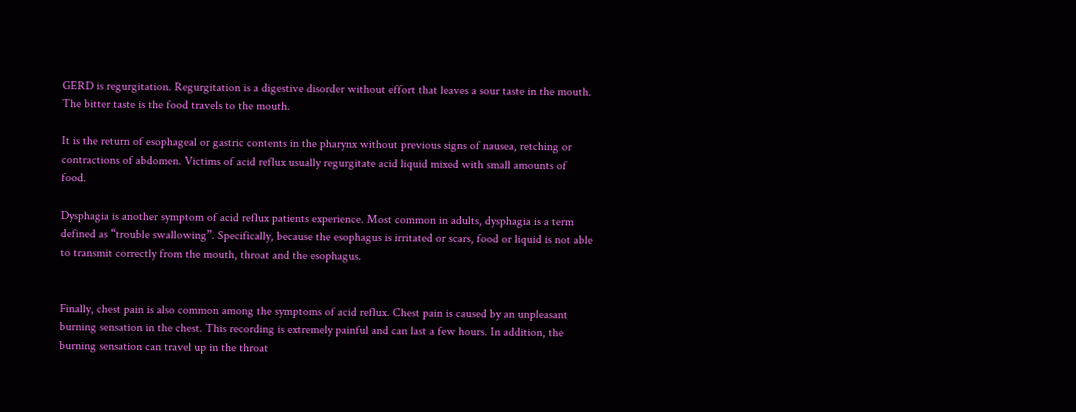GERD is regurgitation. Regurgitation is a digestive disorder without effort that leaves a sour taste in the mouth. The bitter taste is the food travels to the mouth.

It is the return of esophageal or gastric contents in the pharynx without previous signs of nausea, retching or contractions of abdomen. Victims of acid reflux usually regurgitate acid liquid mixed with small amounts of food.

Dysphagia is another symptom of acid reflux patients experience. Most common in adults, dysphagia is a term defined as “trouble swallowing”. Specifically, because the esophagus is irritated or scars, food or liquid is not able to transmit correctly from the mouth, throat and the esophagus.


Finally, chest pain is also common among the symptoms of acid reflux. Chest pain is caused by an unpleasant burning sensation in the chest. This recording is extremely painful and can last a few hours. In addition, the burning sensation can travel up in the throat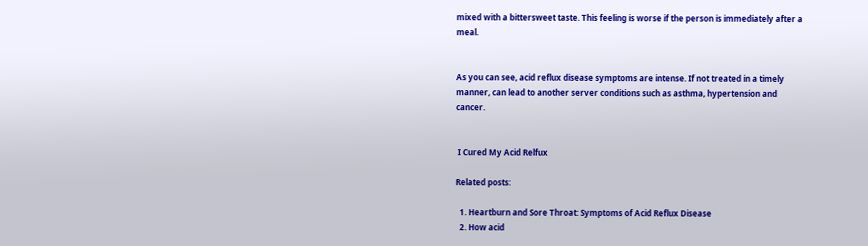mixed with a bittersweet taste. This feeling is worse if the person is immediately after a meal.


As you can see, acid reflux disease symptoms are intense. If not treated in a timely manner, can lead to another server conditions such as asthma, hypertension and cancer.


 I Cured My Acid Relfux

Related posts:

  1. Heartburn and Sore Throat: Symptoms of Acid Reflux Disease
  2. How acid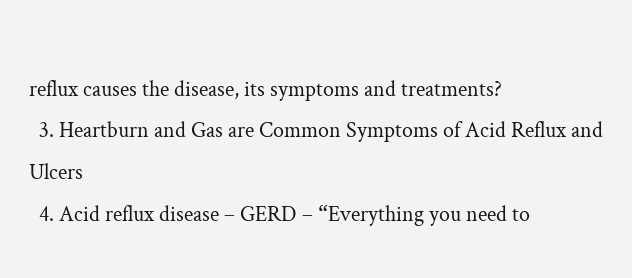reflux causes the disease, its symptoms and treatments?
  3. Heartburn and Gas are Common Symptoms of Acid Reflux and Ulcers
  4. Acid reflux disease – GERD – “Everything you need to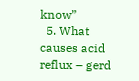know”
  5. What causes acid reflux – gerd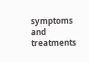symptoms and treatments